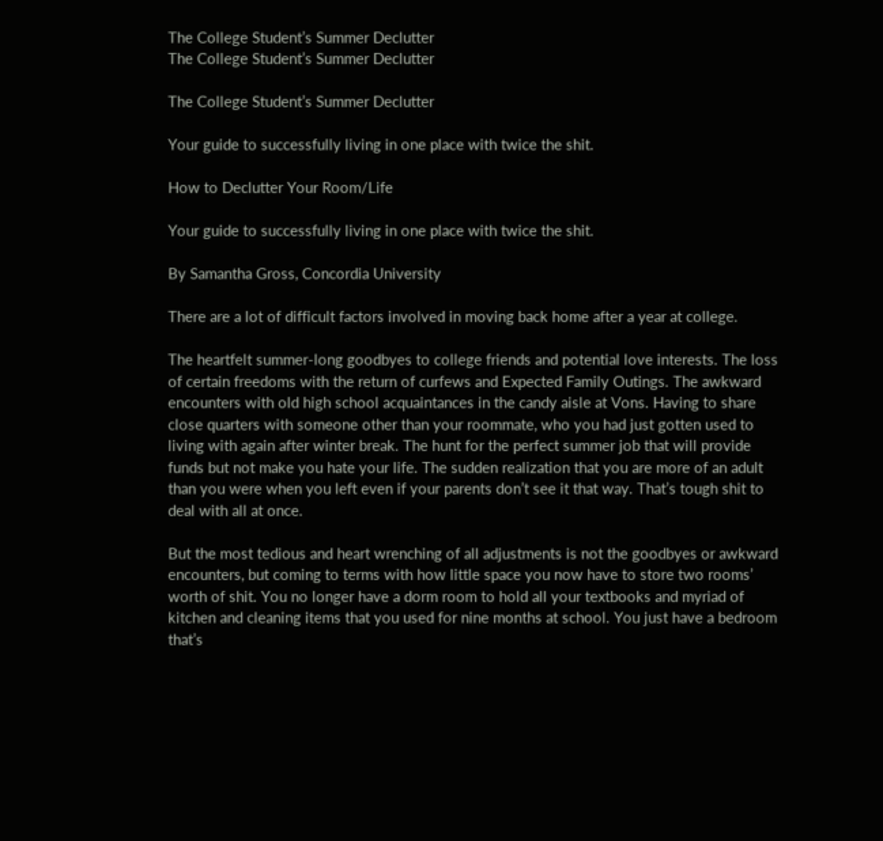The College Student’s Summer Declutter
The College Student’s Summer Declutter

The College Student’s Summer Declutter

Your guide to successfully living in one place with twice the shit.

How to Declutter Your Room/Life

Your guide to successfully living in one place with twice the shit.

By Samantha Gross, Concordia University

There are a lot of difficult factors involved in moving back home after a year at college.

The heartfelt summer-long goodbyes to college friends and potential love interests. The loss of certain freedoms with the return of curfews and Expected Family Outings. The awkward encounters with old high school acquaintances in the candy aisle at Vons. Having to share close quarters with someone other than your roommate, who you had just gotten used to living with again after winter break. The hunt for the perfect summer job that will provide funds but not make you hate your life. The sudden realization that you are more of an adult than you were when you left even if your parents don’t see it that way. That’s tough shit to deal with all at once.

But the most tedious and heart wrenching of all adjustments is not the goodbyes or awkward encounters, but coming to terms with how little space you now have to store two rooms’ worth of shit. You no longer have a dorm room to hold all your textbooks and myriad of kitchen and cleaning items that you used for nine months at school. You just have a bedroom that’s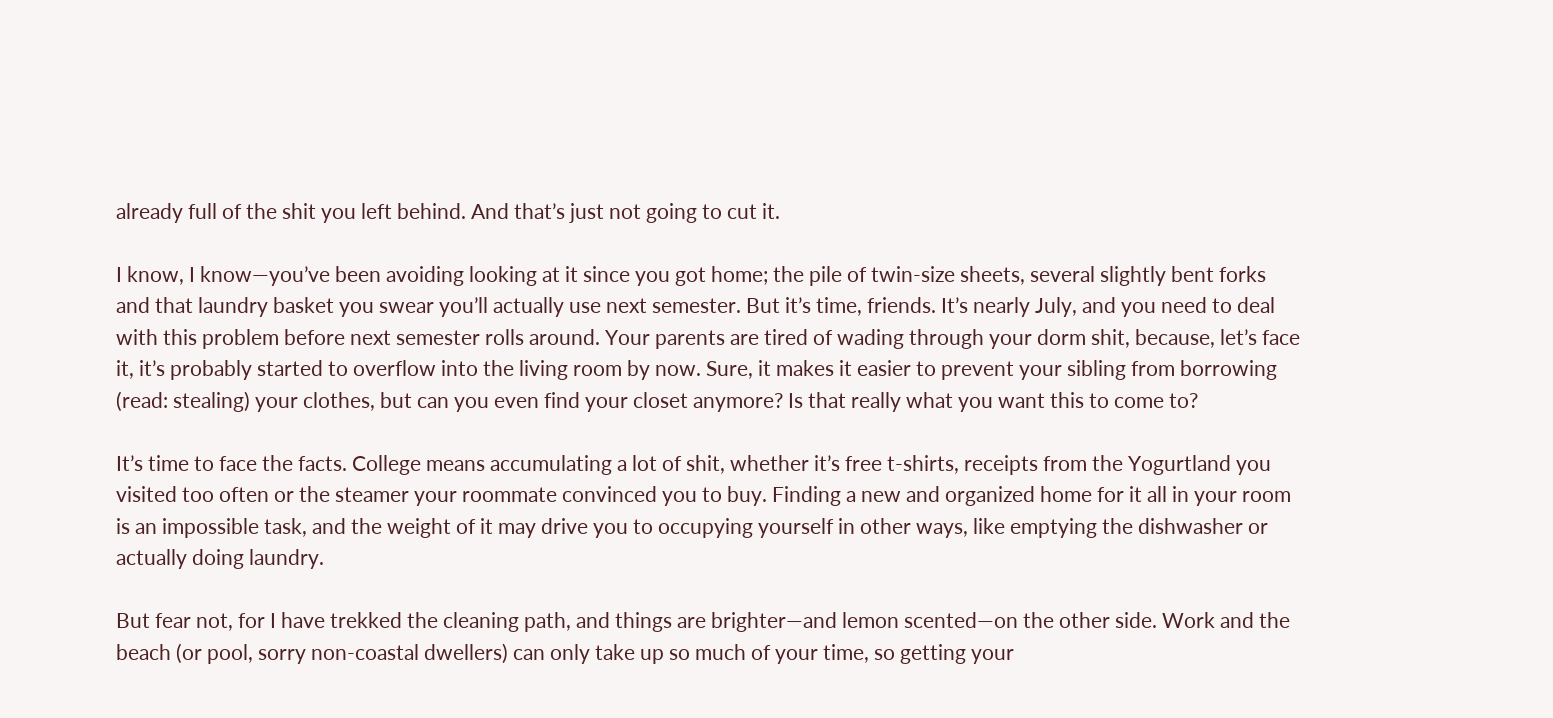already full of the shit you left behind. And that’s just not going to cut it.

I know, I know—you’ve been avoiding looking at it since you got home; the pile of twin-size sheets, several slightly bent forks and that laundry basket you swear you’ll actually use next semester. But it’s time, friends. It’s nearly July, and you need to deal with this problem before next semester rolls around. Your parents are tired of wading through your dorm shit, because, let’s face it, it’s probably started to overflow into the living room by now. Sure, it makes it easier to prevent your sibling from borrowing (read: stealing) your clothes, but can you even find your closet anymore? Is that really what you want this to come to?

It’s time to face the facts. College means accumulating a lot of shit, whether it’s free t-shirts, receipts from the Yogurtland you visited too often or the steamer your roommate convinced you to buy. Finding a new and organized home for it all in your room is an impossible task, and the weight of it may drive you to occupying yourself in other ways, like emptying the dishwasher or actually doing laundry.

But fear not, for I have trekked the cleaning path, and things are brighter—and lemon scented—on the other side. Work and the beach (or pool, sorry non-coastal dwellers) can only take up so much of your time, so getting your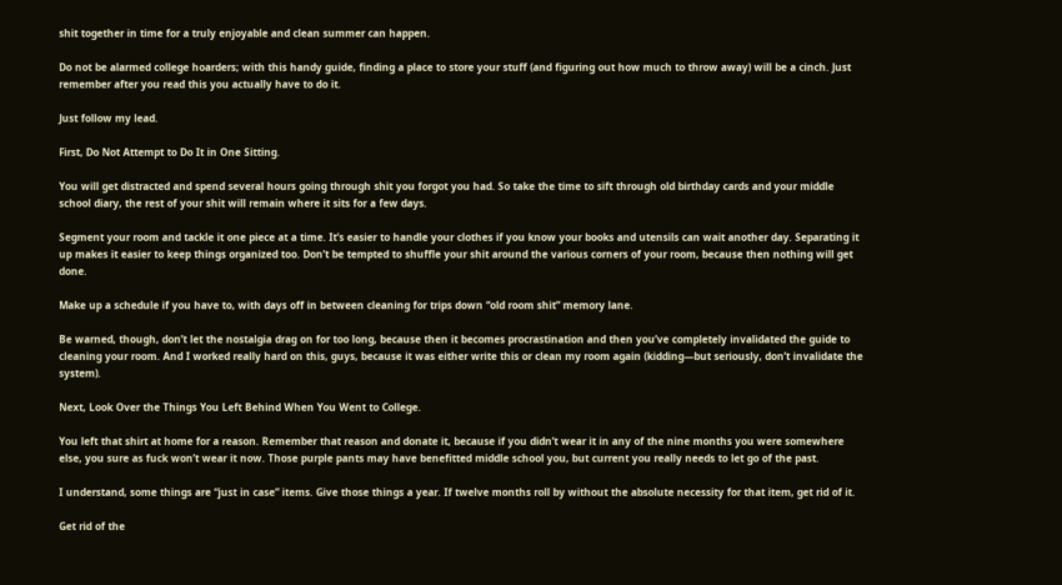shit together in time for a truly enjoyable and clean summer can happen.

Do not be alarmed college hoarders; with this handy guide, finding a place to store your stuff (and figuring out how much to throw away) will be a cinch. Just remember after you read this you actually have to do it.

Just follow my lead.

First, Do Not Attempt to Do It in One Sitting.

You will get distracted and spend several hours going through shit you forgot you had. So take the time to sift through old birthday cards and your middle school diary, the rest of your shit will remain where it sits for a few days.

Segment your room and tackle it one piece at a time. It’s easier to handle your clothes if you know your books and utensils can wait another day. Separating it up makes it easier to keep things organized too. Don’t be tempted to shuffle your shit around the various corners of your room, because then nothing will get done.

Make up a schedule if you have to, with days off in between cleaning for trips down “old room shit” memory lane.

Be warned, though, don’t let the nostalgia drag on for too long, because then it becomes procrastination and then you’ve completely invalidated the guide to cleaning your room. And I worked really hard on this, guys, because it was either write this or clean my room again (kidding—but seriously, don’t invalidate the system).

Next, Look Over the Things You Left Behind When You Went to College.

You left that shirt at home for a reason. Remember that reason and donate it, because if you didn’t wear it in any of the nine months you were somewhere else, you sure as fuck won’t wear it now. Those purple pants may have benefitted middle school you, but current you really needs to let go of the past.

I understand, some things are “just in case” items. Give those things a year. If twelve months roll by without the absolute necessity for that item, get rid of it.

Get rid of the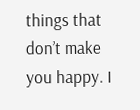things that don’t make you happy. I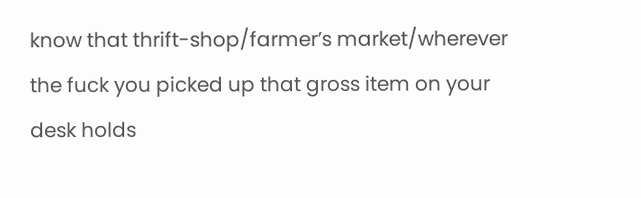know that thrift-shop/farmer’s market/wherever the fuck you picked up that gross item on your desk holds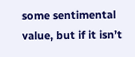some sentimental value, but if it isn’t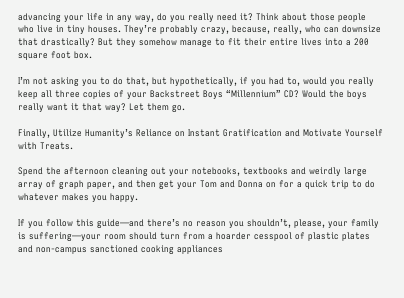advancing your life in any way, do you really need it? Think about those people who live in tiny houses. They’re probably crazy, because, really, who can downsize that drastically? But they somehow manage to fit their entire lives into a 200 square foot box.

I’m not asking you to do that, but hypothetically, if you had to, would you really keep all three copies of your Backstreet Boys “Millennium” CD? Would the boys really want it that way? Let them go.

Finally, Utilize Humanity’s Reliance on Instant Gratification and Motivate Yourself with Treats.

Spend the afternoon cleaning out your notebooks, textbooks and weirdly large array of graph paper, and then get your Tom and Donna on for a quick trip to do whatever makes you happy.

If you follow this guide—and there’s no reason you shouldn’t, please, your family is suffering—your room should turn from a hoarder cesspool of plastic plates and non-campus sanctioned cooking appliances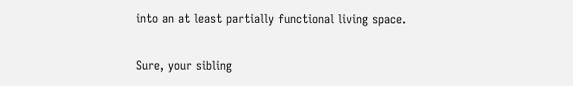into an at least partially functional living space.

Sure, your sibling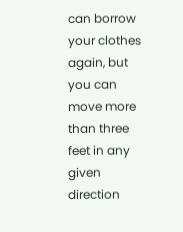can borrow your clothes again, but you can move more than three feet in any given direction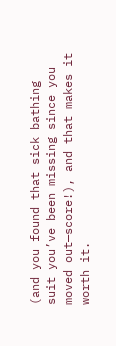(and you found that sick bathing suit you’ve been missing since you moved out—score!), and that makes it worth it.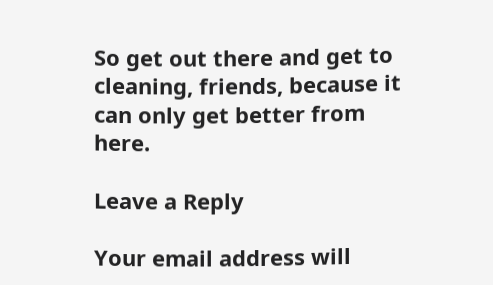So get out there and get to cleaning, friends, because it can only get better from here.

Leave a Reply

Your email address will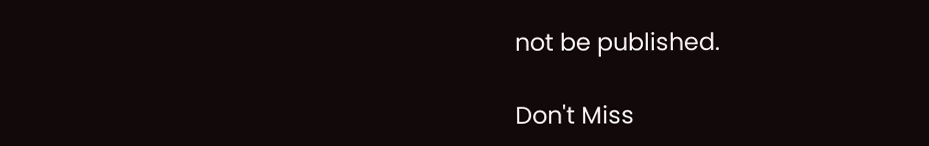not be published.

Don't Miss